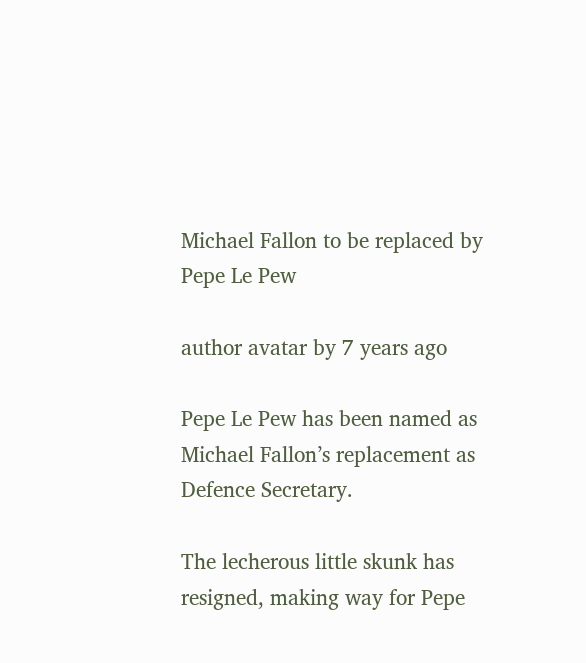Michael Fallon to be replaced by Pepe Le Pew

author avatar by 7 years ago

Pepe Le Pew has been named as Michael Fallon’s replacement as Defence Secretary.

The lecherous little skunk has resigned, making way for Pepe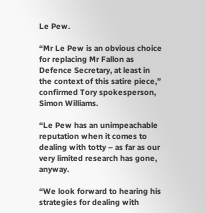Le Pew.

“Mr Le Pew is an obvious choice for replacing Mr Fallon as Defence Secretary, at least in the context of this satire piece,” confirmed Tory spokesperson, Simon Williams.

“Le Pew has an unimpeachable reputation when it comes to dealing with totty – as far as our very limited research has gone, anyway.

“We look forward to hearing his strategies for dealing with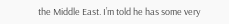the Middle East. I’m told he has some very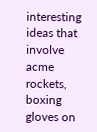interesting ideas that involve acme rockets, boxing gloves on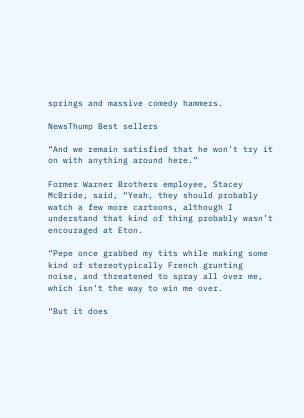springs and massive comedy hammers.

NewsThump Best sellers

“And we remain satisfied that he won’t try it on with anything around here.”

Former Warner Brothers employee, Stacey McBride, said, “Yeah, they should probably watch a few more cartoons, although I understand that kind of thing probably wasn’t encouraged at Eton.

“Pepe once grabbed my tits while making some kind of stereotypically French grunting noise, and threatened to spray all over me, which isn’t the way to win me over.

“But it does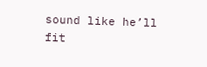sound like he’ll fit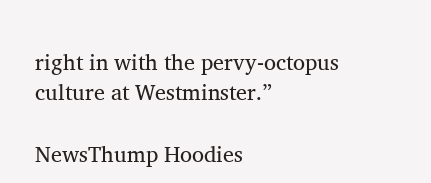right in with the pervy-octopus culture at Westminster.”

NewsThump Hoodies